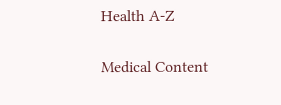Health A-Z

Medical Content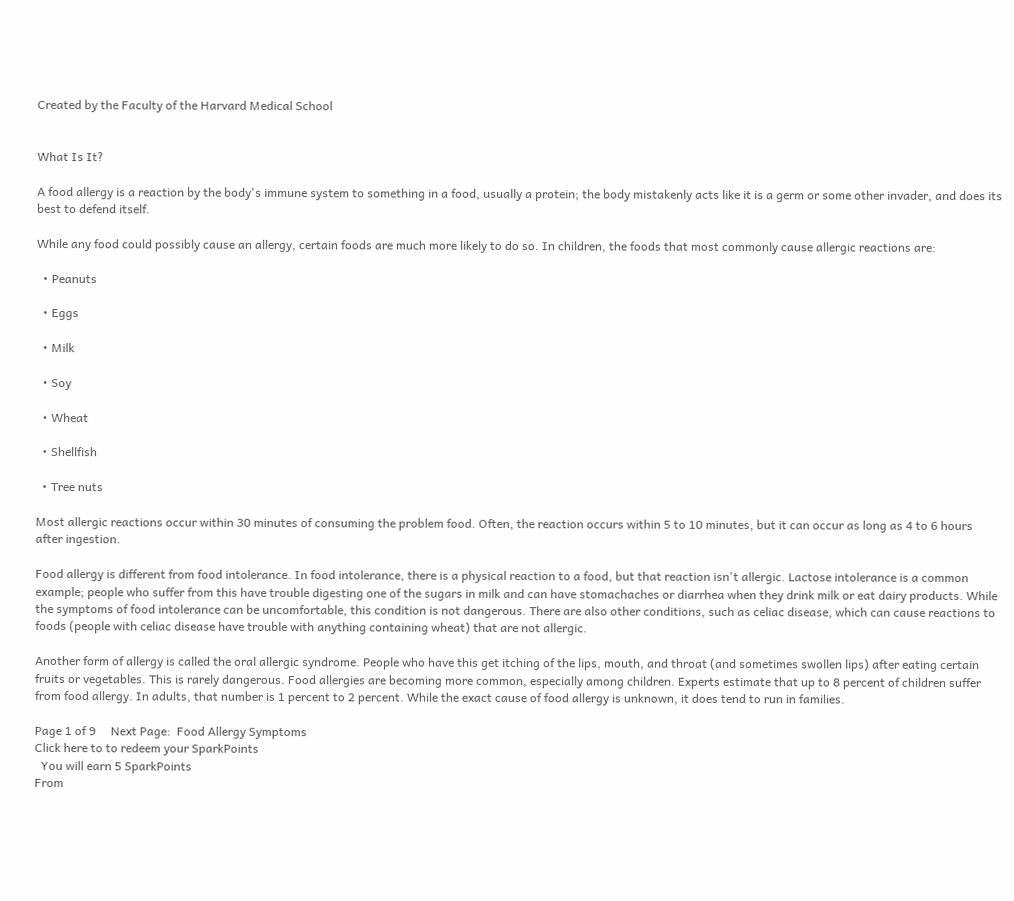Created by the Faculty of the Harvard Medical School


What Is It?

A food allergy is a reaction by the body's immune system to something in a food, usually a protein; the body mistakenly acts like it is a germ or some other invader, and does its best to defend itself.

While any food could possibly cause an allergy, certain foods are much more likely to do so. In children, the foods that most commonly cause allergic reactions are:

  • Peanuts

  • Eggs

  • Milk

  • Soy

  • Wheat

  • Shellfish

  • Tree nuts

Most allergic reactions occur within 30 minutes of consuming the problem food. Often, the reaction occurs within 5 to 10 minutes, but it can occur as long as 4 to 6 hours after ingestion.

Food allergy is different from food intolerance. In food intolerance, there is a physical reaction to a food, but that reaction isn't allergic. Lactose intolerance is a common example; people who suffer from this have trouble digesting one of the sugars in milk and can have stomachaches or diarrhea when they drink milk or eat dairy products. While the symptoms of food intolerance can be uncomfortable, this condition is not dangerous. There are also other conditions, such as celiac disease, which can cause reactions to foods (people with celiac disease have trouble with anything containing wheat) that are not allergic.

Another form of allergy is called the oral allergic syndrome. People who have this get itching of the lips, mouth, and throat (and sometimes swollen lips) after eating certain fruits or vegetables. This is rarely dangerous. Food allergies are becoming more common, especially among children. Experts estimate that up to 8 percent of children suffer from food allergy. In adults, that number is 1 percent to 2 percent. While the exact cause of food allergy is unknown, it does tend to run in families.

Page 1 of 9     Next Page:  Food Allergy Symptoms
Click here to to redeem your SparkPoints
  You will earn 5 SparkPoints
From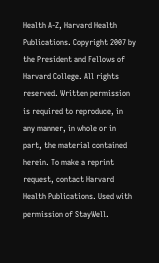Health A-Z, Harvard Health Publications. Copyright 2007 by the President and Fellows of Harvard College. All rights reserved. Written permission is required to reproduce, in any manner, in whole or in part, the material contained herein. To make a reprint request, contact Harvard Health Publications. Used with permission of StayWell.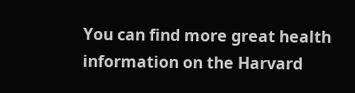You can find more great health information on the Harvard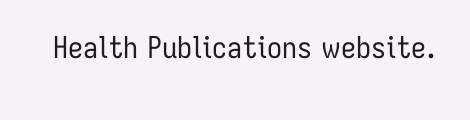Health Publications website.